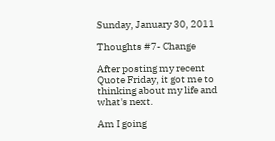Sunday, January 30, 2011

Thoughts #7- Change

After posting my recent Quote Friday, it got me to thinking about my life and what's next.

Am I going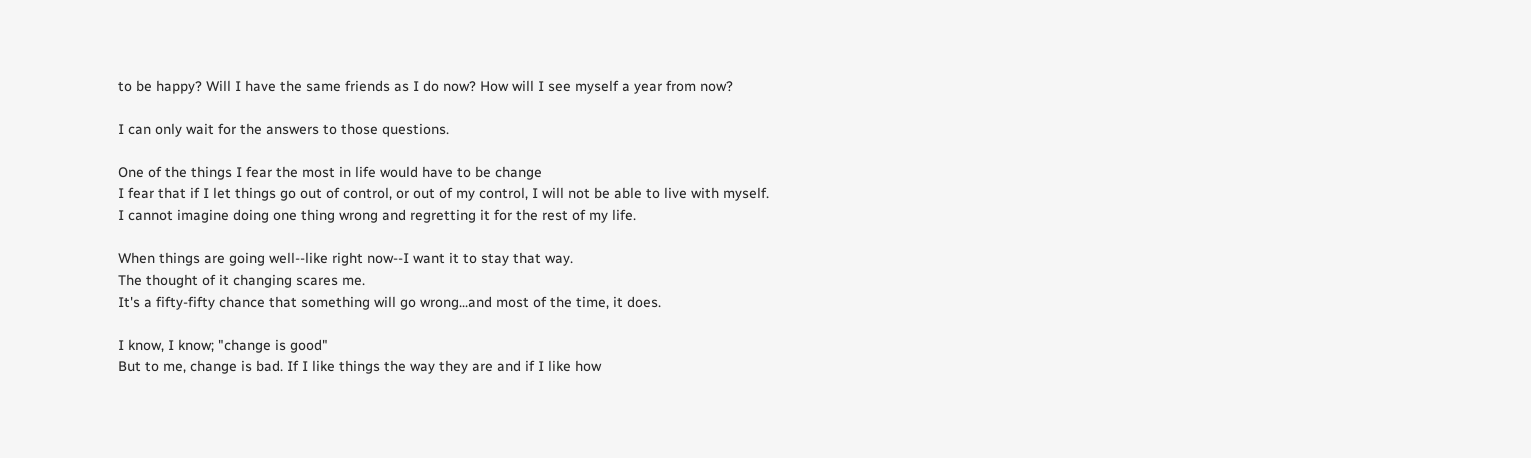to be happy? Will I have the same friends as I do now? How will I see myself a year from now?

I can only wait for the answers to those questions.

One of the things I fear the most in life would have to be change
I fear that if I let things go out of control, or out of my control, I will not be able to live with myself.
I cannot imagine doing one thing wrong and regretting it for the rest of my life.

When things are going well--like right now--I want it to stay that way.
The thought of it changing scares me.
It's a fifty-fifty chance that something will go wrong...and most of the time, it does.

I know, I know; "change is good"
But to me, change is bad. If I like things the way they are and if I like how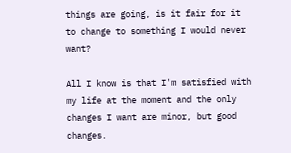things are going, is it fair for it to change to something I would never want?

All I know is that I'm satisfied with my life at the moment and the only changes I want are minor, but good changes.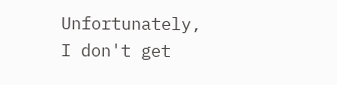Unfortunately, I don't get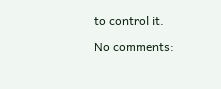to control it.

No comments: